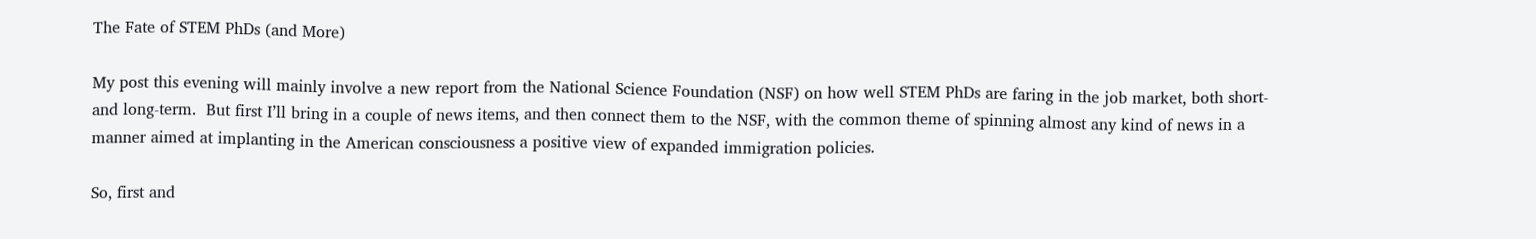The Fate of STEM PhDs (and More)

My post this evening will mainly involve a new report from the National Science Foundation (NSF) on how well STEM PhDs are faring in the job market, both short- and long-term.  But first I’ll bring in a couple of news items, and then connect them to the NSF, with the common theme of spinning almost any kind of news in a manner aimed at implanting in the American consciousness a positive view of expanded immigration policies.

So, first and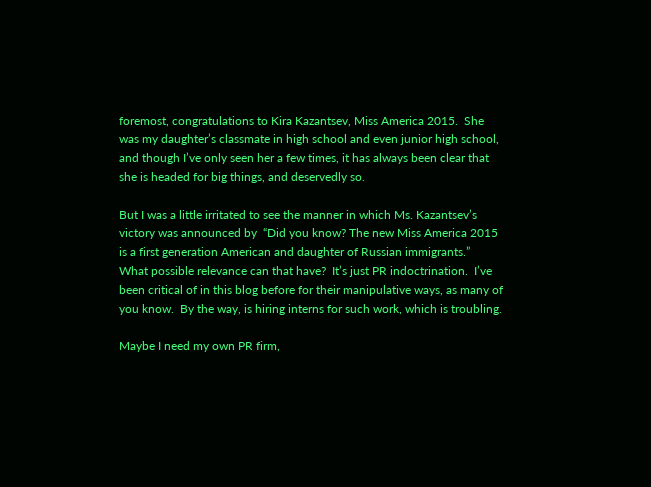foremost, congratulations to Kira Kazantsev, Miss America 2015.  She was my daughter’s classmate in high school and even junior high school, and though I’ve only seen her a few times, it has always been clear that she is headed for big things, and deservedly so.

But I was a little irritated to see the manner in which Ms. Kazantsev’s victory was announced by  “Did you know? The new Miss America 2015 is a first generation American and daughter of Russian immigrants.”  What possible relevance can that have?  It’s just PR indoctrination.  I’ve been critical of in this blog before for their manipulative ways, as many of you know.  By the way, is hiring interns for such work, which is troubling.

Maybe I need my own PR firm,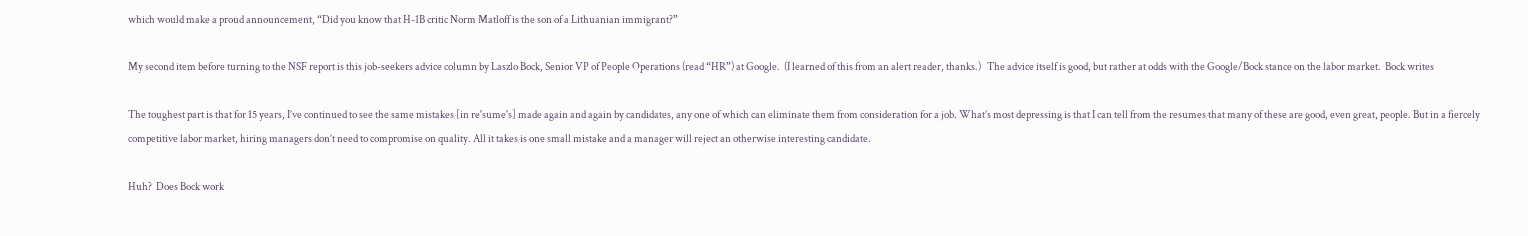which would make a proud announcement, “Did you know that H-1B critic Norm Matloff is the son of a Lithuanian immigrant?”

My second item before turning to the NSF report is this job-seekers advice column by Laszlo Bock, Senior VP of People Operations (read “HR”) at Google.  (I learned of this from an alert reader, thanks.)   The advice itself is good, but rather at odds with the Google/Bock stance on the labor market.  Bock writes

The toughest part is that for 15 years, I’ve continued to see the same mistakes [in re'sume's] made again and again by candidates, any one of which can eliminate them from consideration for a job. What’s most depressing is that I can tell from the resumes that many of these are good, even great, people. But in a fiercely competitive labor market, hiring managers don’t need to compromise on quality. All it takes is one small mistake and a manager will reject an otherwise interesting candidate.

Huh?  Does Bock work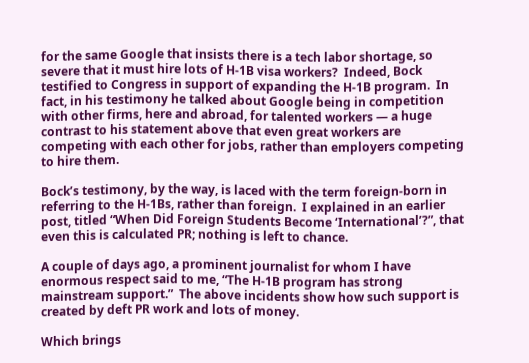for the same Google that insists there is a tech labor shortage, so severe that it must hire lots of H-1B visa workers?  Indeed, Bock testified to Congress in support of expanding the H-1B program.  In fact, in his testimony he talked about Google being in competition with other firms, here and abroad, for talented workers — a huge contrast to his statement above that even great workers are competing with each other for jobs, rather than employers competing to hire them.

Bock’s testimony, by the way, is laced with the term foreign-born in referring to the H-1Bs, rather than foreign.  I explained in an earlier post, titled “When Did Foreign Students Become ‘International’?”, that even this is calculated PR; nothing is left to chance.

A couple of days ago, a prominent journalist for whom I have enormous respect said to me, “The H-1B program has strong mainstream support.”  The above incidents show how such support is created by deft PR work and lots of money.

Which brings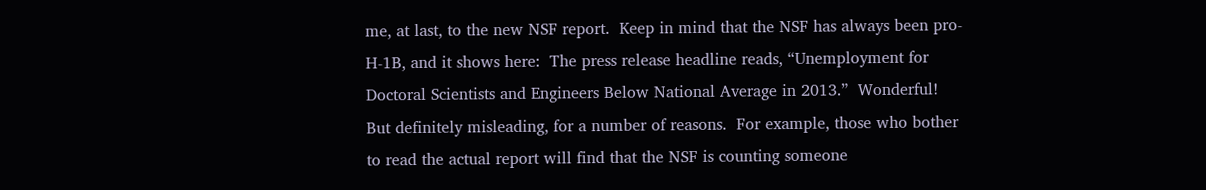me, at last, to the new NSF report.  Keep in mind that the NSF has always been pro-H-1B, and it shows here:  The press release headline reads, “Unemployment for Doctoral Scientists and Engineers Below National Average in 2013.”  Wonderful!  But definitely misleading, for a number of reasons.  For example, those who bother to read the actual report will find that the NSF is counting someone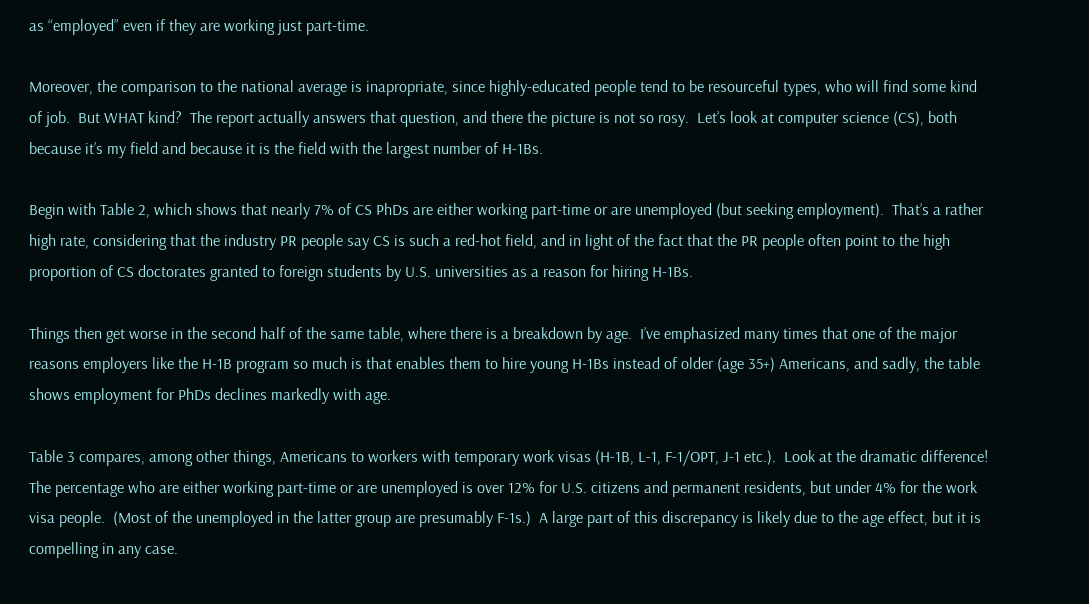as “employed” even if they are working just part-time.

Moreover, the comparison to the national average is inapropriate, since highly-educated people tend to be resourceful types, who will find some kind of job.  But WHAT kind?  The report actually answers that question, and there the picture is not so rosy.  Let’s look at computer science (CS), both because it’s my field and because it is the field with the largest number of H-1Bs.

Begin with Table 2, which shows that nearly 7% of CS PhDs are either working part-time or are unemployed (but seeking employment).  That’s a rather high rate, considering that the industry PR people say CS is such a red-hot field, and in light of the fact that the PR people often point to the high proportion of CS doctorates granted to foreign students by U.S. universities as a reason for hiring H-1Bs.

Things then get worse in the second half of the same table, where there is a breakdown by age.  I’ve emphasized many times that one of the major reasons employers like the H-1B program so much is that enables them to hire young H-1Bs instead of older (age 35+) Americans, and sadly, the table shows employment for PhDs declines markedly with age.

Table 3 compares, among other things, Americans to workers with temporary work visas (H-1B, L-1, F-1/OPT, J-1 etc.).  Look at the dramatic difference!  The percentage who are either working part-time or are unemployed is over 12% for U.S. citizens and permanent residents, but under 4% for the work visa people.  (Most of the unemployed in the latter group are presumably F-1s.)  A large part of this discrepancy is likely due to the age effect, but it is compelling in any case.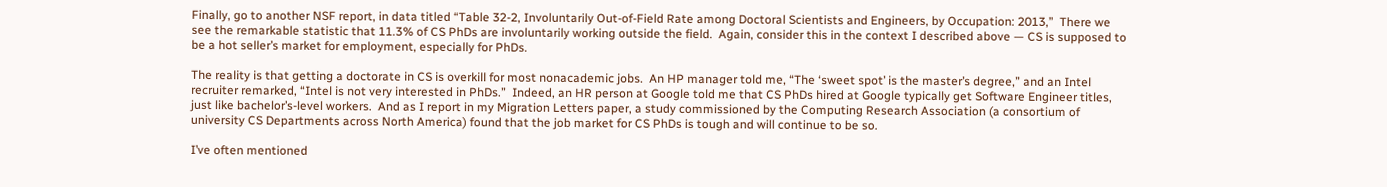Finally, go to another NSF report, in data titled “Table 32-2, Involuntarily Out-of-Field Rate among Doctoral Scientists and Engineers, by Occupation: 2013,”  There we see the remarkable statistic that 11.3% of CS PhDs are involuntarily working outside the field.  Again, consider this in the context I described above — CS is supposed to be a hot seller’s market for employment, especially for PhDs.

The reality is that getting a doctorate in CS is overkill for most nonacademic jobs.  An HP manager told me, “The ‘sweet spot’ is the master’s degree,” and an Intel recruiter remarked, “Intel is not very interested in PhDs.”  Indeed, an HR person at Google told me that CS PhDs hired at Google typically get Software Engineer titles, just like bachelor’s-level workers.  And as I report in my Migration Letters paper, a study commissioned by the Computing Research Association (a consortium of university CS Departments across North America) found that the job market for CS PhDs is tough and will continue to be so.

I’ve often mentioned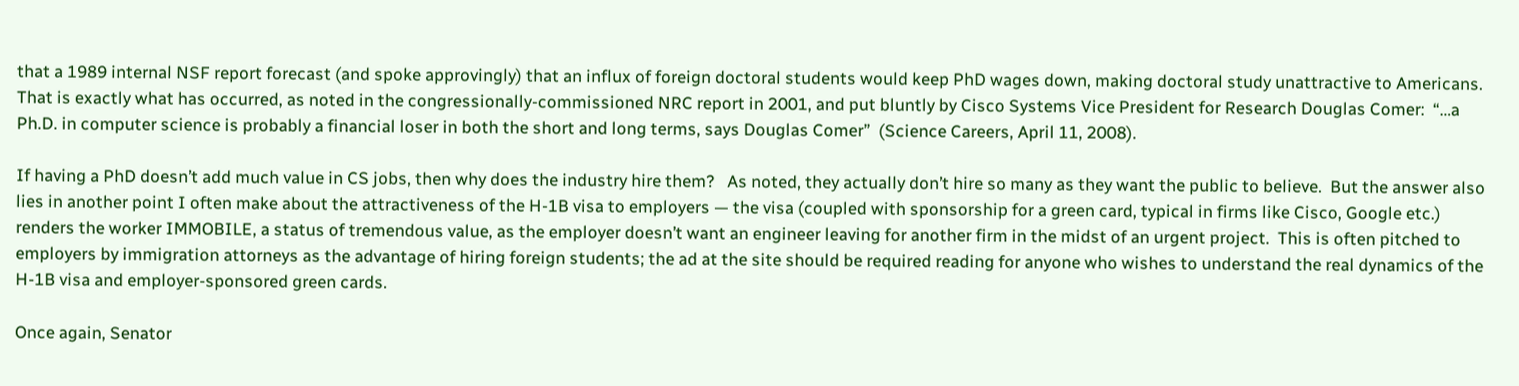that a 1989 internal NSF report forecast (and spoke approvingly) that an influx of foreign doctoral students would keep PhD wages down, making doctoral study unattractive to Americans.  That is exactly what has occurred, as noted in the congressionally-commissioned NRC report in 2001, and put bluntly by Cisco Systems Vice President for Research Douglas Comer:  “…a Ph.D. in computer science is probably a financial loser in both the short and long terms, says Douglas Comer”  (Science Careers, April 11, 2008).

If having a PhD doesn’t add much value in CS jobs, then why does the industry hire them?   As noted, they actually don’t hire so many as they want the public to believe.  But the answer also lies in another point I often make about the attractiveness of the H-1B visa to employers — the visa (coupled with sponsorship for a green card, typical in firms like Cisco, Google etc.) renders the worker IMMOBILE, a status of tremendous value, as the employer doesn’t want an engineer leaving for another firm in the midst of an urgent project.  This is often pitched to employers by immigration attorneys as the advantage of hiring foreign students; the ad at the site should be required reading for anyone who wishes to understand the real dynamics of the H-1B visa and employer-sponsored green cards.

Once again, Senator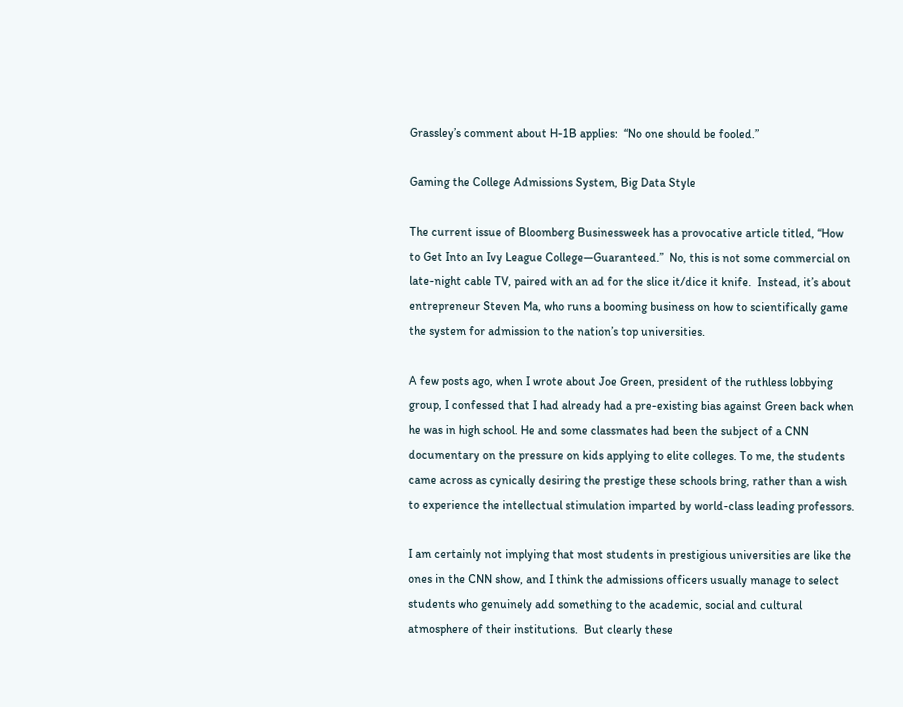Grassley’s comment about H-1B applies:  “No one should be fooled.”

Gaming the College Admissions System, Big Data Style

The current issue of Bloomberg Businessweek has a provocative article titled, “How to Get Into an Ivy League College—Guaranteed.”  No, this is not some commercial on late-night cable TV, paired with an ad for the slice it/dice it knife.  Instead, it’s about entrepreneur Steven Ma, who runs a booming business on how to scientifically game the system for admission to the nation’s top universities.

A few posts ago, when I wrote about Joe Green, president of the ruthless lobbying group, I confessed that I had already had a pre-existing bias against Green back when he was in high school. He and some classmates had been the subject of a CNN documentary on the pressure on kids applying to elite colleges. To me, the students came across as cynically desiring the prestige these schools bring, rather than a wish to experience the intellectual stimulation imparted by world-class leading professors.

I am certainly not implying that most students in prestigious universities are like the ones in the CNN show, and I think the admissions officers usually manage to select students who genuinely add something to the academic, social and cultural atmosphere of their institutions.  But clearly these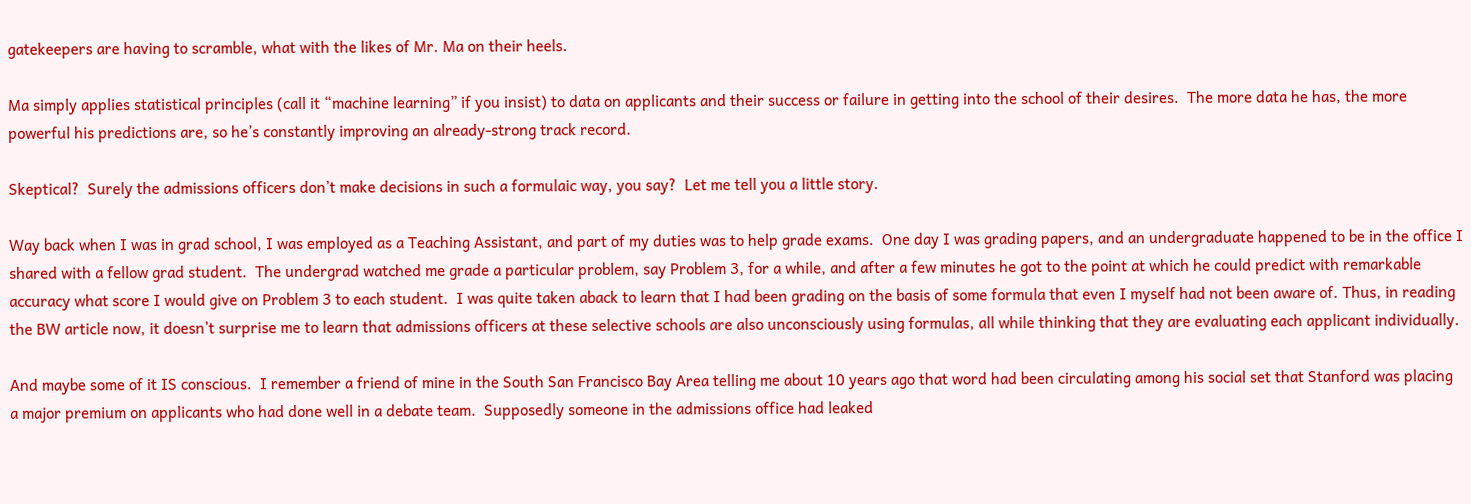gatekeepers are having to scramble, what with the likes of Mr. Ma on their heels.

Ma simply applies statistical principles (call it “machine learning” if you insist) to data on applicants and their success or failure in getting into the school of their desires.  The more data he has, the more powerful his predictions are, so he’s constantly improving an already-strong track record.

Skeptical?  Surely the admissions officers don’t make decisions in such a formulaic way, you say?  Let me tell you a little story.

Way back when I was in grad school, I was employed as a Teaching Assistant, and part of my duties was to help grade exams.  One day I was grading papers, and an undergraduate happened to be in the office I shared with a fellow grad student.  The undergrad watched me grade a particular problem, say Problem 3, for a while, and after a few minutes he got to the point at which he could predict with remarkable accuracy what score I would give on Problem 3 to each student.  I was quite taken aback to learn that I had been grading on the basis of some formula that even I myself had not been aware of. Thus, in reading the BW article now, it doesn’t surprise me to learn that admissions officers at these selective schools are also unconsciously using formulas, all while thinking that they are evaluating each applicant individually.

And maybe some of it IS conscious.  I remember a friend of mine in the South San Francisco Bay Area telling me about 10 years ago that word had been circulating among his social set that Stanford was placing a major premium on applicants who had done well in a debate team.  Supposedly someone in the admissions office had leaked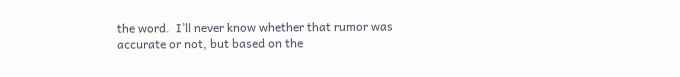the word.  I’ll never know whether that rumor was accurate or not, but based on the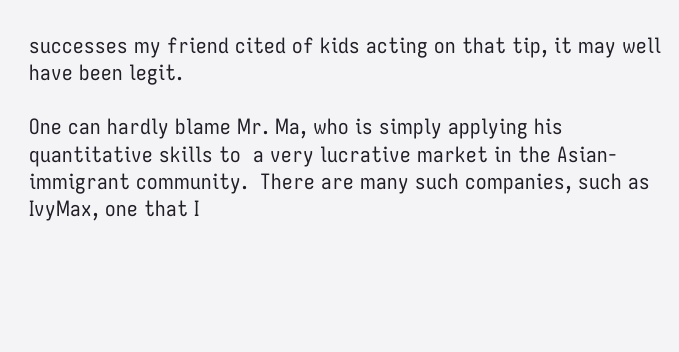successes my friend cited of kids acting on that tip, it may well have been legit.

One can hardly blame Mr. Ma, who is simply applying his quantitative skills to  a very lucrative market in the Asian-immigrant community.  There are many such companies, such as IvyMax, one that I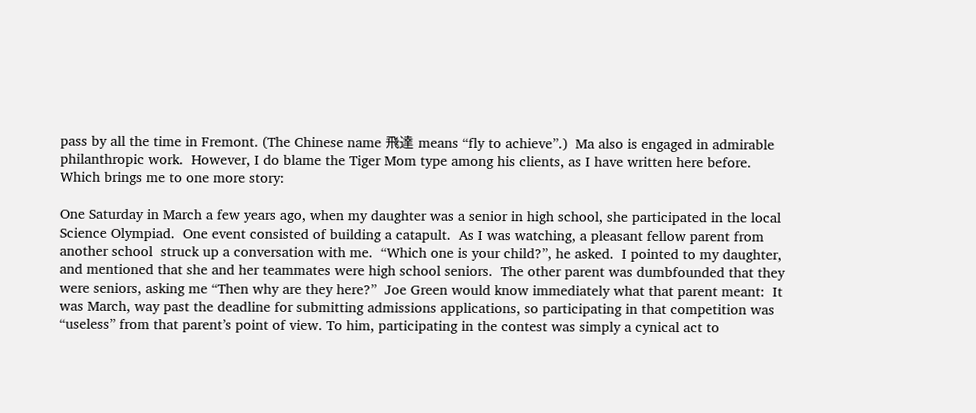pass by all the time in Fremont. (The Chinese name 飛達 means “fly to achieve”.)  Ma also is engaged in admirable philanthropic work.  However, I do blame the Tiger Mom type among his clients, as I have written here before.  Which brings me to one more story:

One Saturday in March a few years ago, when my daughter was a senior in high school, she participated in the local Science Olympiad.  One event consisted of building a catapult.  As I was watching, a pleasant fellow parent from another school  struck up a conversation with me.  “Which one is your child?”, he asked.  I pointed to my daughter, and mentioned that she and her teammates were high school seniors.  The other parent was dumbfounded that they were seniors, asking me “Then why are they here?”  Joe Green would know immediately what that parent meant:  It was March, way past the deadline for submitting admissions applications, so participating in that competition was “useless” from that parent’s point of view. To him, participating in the contest was simply a cynical act to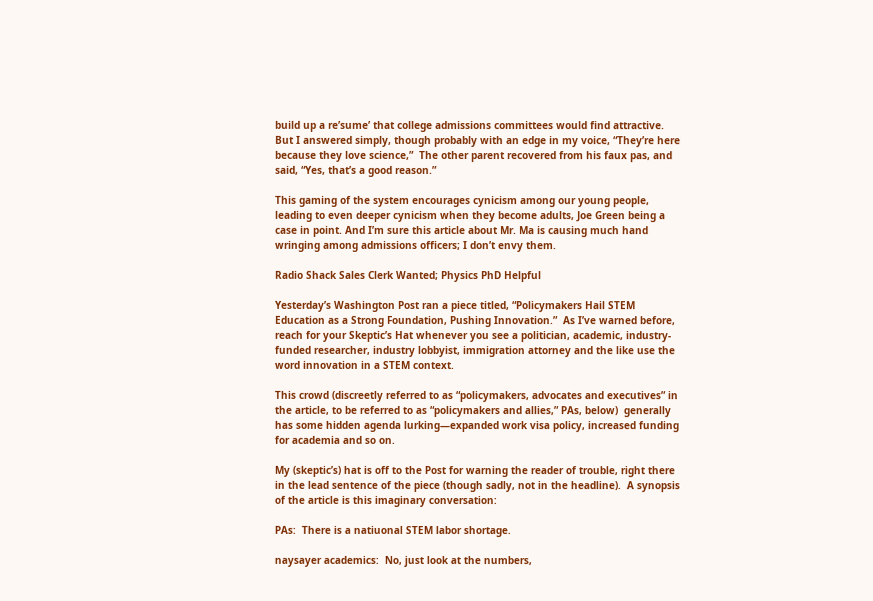build up a re’sume’ that college admissions committees would find attractive.  But I answered simply, though probably with an edge in my voice, “They’re here because they love science,”  The other parent recovered from his faux pas, and said, “Yes, that’s a good reason.”

This gaming of the system encourages cynicism among our young people, leading to even deeper cynicism when they become adults, Joe Green being a case in point. And I’m sure this article about Mr. Ma is causing much hand wringing among admissions officers; I don’t envy them.

Radio Shack Sales Clerk Wanted; Physics PhD Helpful

Yesterday’s Washington Post ran a piece titled, “Policymakers Hail STEM Education as a Strong Foundation, Pushing Innovation.”  As I’ve warned before, reach for your Skeptic’s Hat whenever you see a politician, academic, industry-funded researcher, industry lobbyist, immigration attorney and the like use the word innovation in a STEM context.

This crowd (discreetly referred to as “policymakers, advocates and executives” in the article, to be referred to as “policymakers and allies,” PAs, below)  generally has some hidden agenda lurking—expanded work visa policy, increased funding for academia and so on.

My (skeptic’s) hat is off to the Post for warning the reader of trouble, right there in the lead sentence of the piece (though sadly, not in the headline).  A synopsis of the article is this imaginary conversation:

PAs:  There is a natiuonal STEM labor shortage.

naysayer academics:  No, just look at the numbers,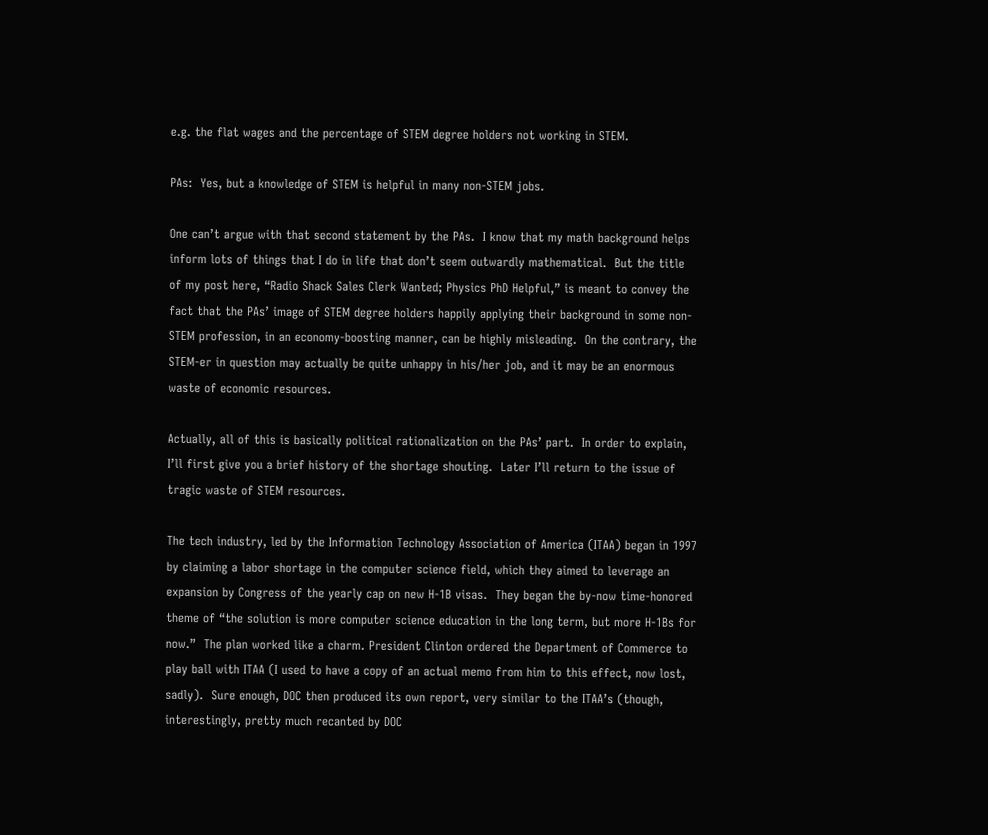e.g. the flat wages and the percentage of STEM degree holders not working in STEM.

PAs:  Yes, but a knowledge of STEM is helpful in many non-STEM jobs.

One can’t argue with that second statement by the PAs.  I know that my math background helps inform lots of things that I do in life that don’t seem outwardly mathematical.  But the title of my post here, “Radio Shack Sales Clerk Wanted; Physics PhD Helpful,” is meant to convey the fact that the PAs’ image of STEM degree holders happily applying their background in some non-STEM profession, in an economy-boosting manner, can be highly misleading.  On the contrary, the STEM-er in question may actually be quite unhappy in his/her job, and it may be an enormous waste of economic resources.

Actually, all of this is basically political rationalization on the PAs’ part.  In order to explain, I’ll first give you a brief history of the shortage shouting.  Later I’ll return to the issue of tragic waste of STEM resources.

The tech industry, led by the Information Technology Association of America (ITAA) began in 1997 by claiming a labor shortage in the computer science field, which they aimed to leverage an expansion by Congress of the yearly cap on new H-1B visas.  They began the by-now time-honored theme of “the solution is more computer science education in the long term, but more H-1Bs for now.”  The plan worked like a charm. President Clinton ordered the Department of Commerce to play ball with ITAA (I used to have a copy of an actual memo from him to this effect, now lost, sadly).  Sure enough, DOC then produced its own report, very similar to the ITAA’s (though, interestingly, pretty much recanted by DOC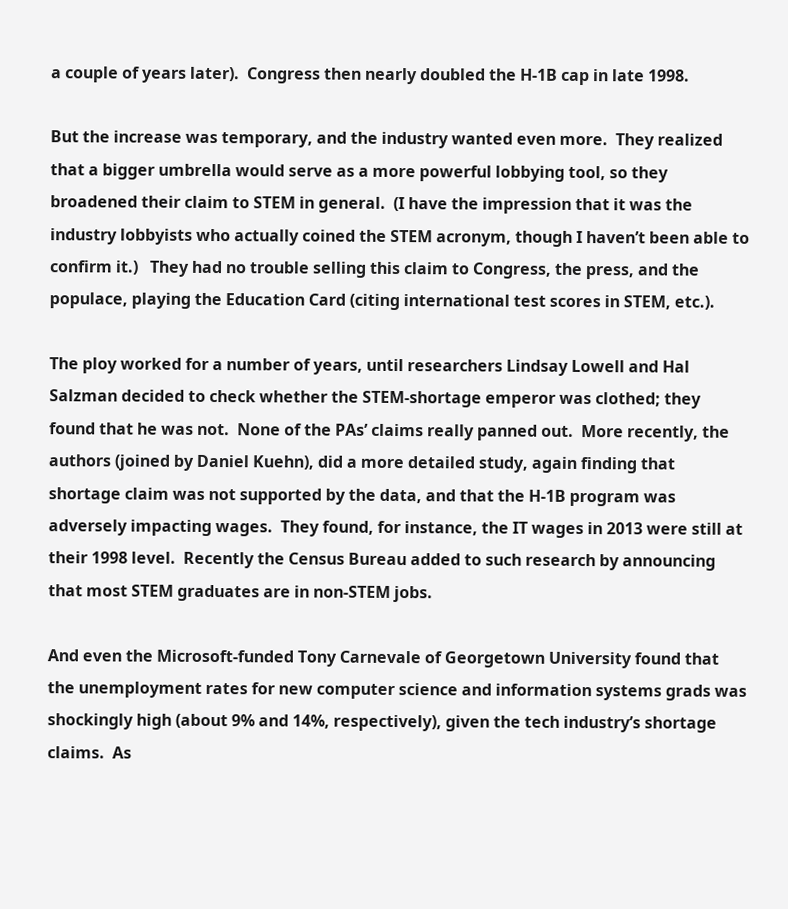a couple of years later).  Congress then nearly doubled the H-1B cap in late 1998.

But the increase was temporary, and the industry wanted even more.  They realized that a bigger umbrella would serve as a more powerful lobbying tool, so they broadened their claim to STEM in general.  (I have the impression that it was the industry lobbyists who actually coined the STEM acronym, though I haven’t been able to confirm it.)   They had no trouble selling this claim to Congress, the press, and the populace, playing the Education Card (citing international test scores in STEM, etc.).

The ploy worked for a number of years, until researchers Lindsay Lowell and Hal Salzman decided to check whether the STEM-shortage emperor was clothed; they found that he was not.  None of the PAs’ claims really panned out.  More recently, the authors (joined by Daniel Kuehn), did a more detailed study, again finding that shortage claim was not supported by the data, and that the H-1B program was adversely impacting wages.  They found, for instance, the IT wages in 2013 were still at their 1998 level.  Recently the Census Bureau added to such research by announcing that most STEM graduates are in non-STEM jobs.

And even the Microsoft-funded Tony Carnevale of Georgetown University found that the unemployment rates for new computer science and information systems grads was shockingly high (about 9% and 14%, respectively), given the tech industry’s shortage claims.  As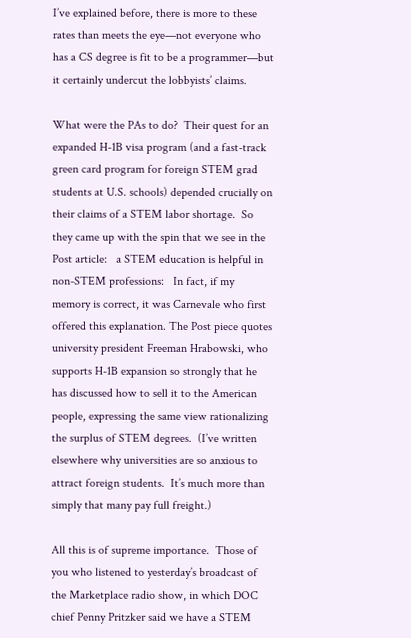I’ve explained before, there is more to these rates than meets the eye—not everyone who has a CS degree is fit to be a programmer—but it certainly undercut the lobbyists’ claims.

What were the PAs to do?  Their quest for an expanded H-1B visa program (and a fast-track green card program for foreign STEM grad students at U.S. schools) depended crucially on their claims of a STEM labor shortage.  So they came up with the spin that we see in the Post article:   a STEM education is helpful in non-STEM professions:   In fact, if my memory is correct, it was Carnevale who first offered this explanation. The Post piece quotes university president Freeman Hrabowski, who supports H-1B expansion so strongly that he has discussed how to sell it to the American people, expressing the same view rationalizing the surplus of STEM degrees.  (I’ve written elsewhere why universities are so anxious to attract foreign students.  It’s much more than simply that many pay full freight.)

All this is of supreme importance.  Those of you who listened to yesterday’s broadcast of the Marketplace radio show, in which DOC chief Penny Pritzker said we have a STEM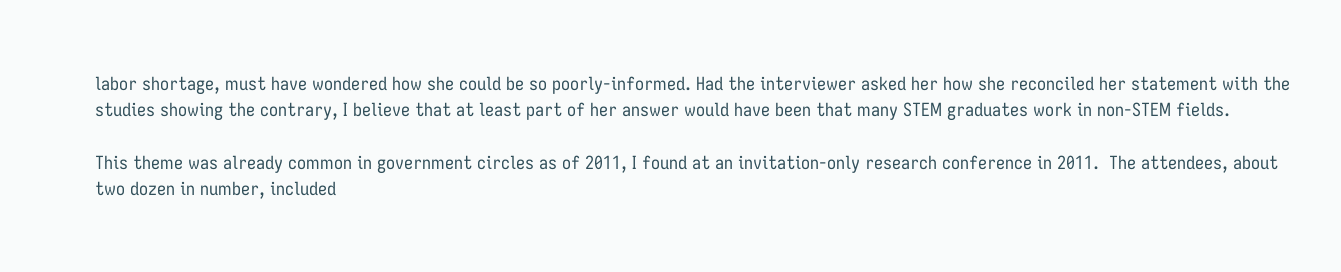labor shortage, must have wondered how she could be so poorly-informed. Had the interviewer asked her how she reconciled her statement with the studies showing the contrary, I believe that at least part of her answer would have been that many STEM graduates work in non-STEM fields.

This theme was already common in government circles as of 2011, I found at an invitation-only research conference in 2011.  The attendees, about two dozen in number, included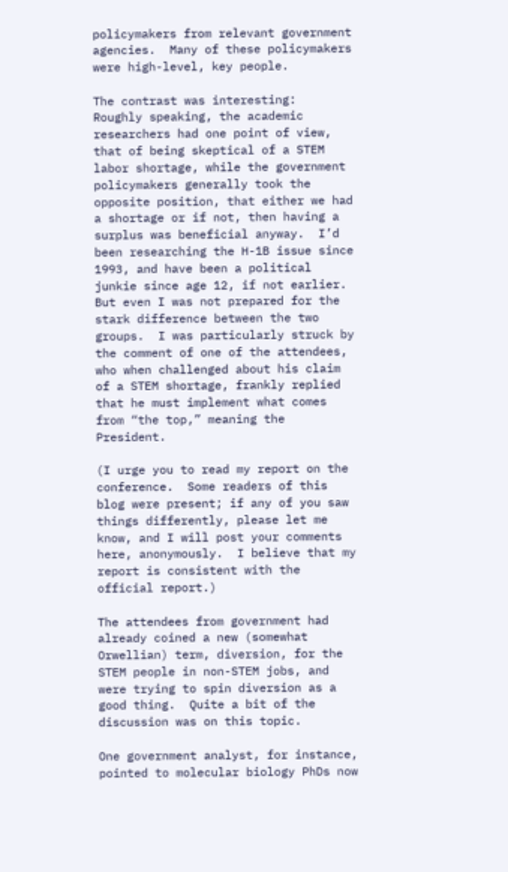policymakers from relevant government agencies.  Many of these policymakers were high-level, key people.

The contrast was interesting:  Roughly speaking, the academic researchers had one point of view, that of being skeptical of a STEM labor shortage, while the government policymakers generally took the opposite position, that either we had a shortage or if not, then having a surplus was beneficial anyway.  I’d been researching the H-1B issue since 1993, and have been a political junkie since age 12, if not earlier.  But even I was not prepared for the stark difference between the two groups.  I was particularly struck by the comment of one of the attendees, who when challenged about his claim of a STEM shortage, frankly replied that he must implement what comes from “the top,” meaning the President.

(I urge you to read my report on the conference.  Some readers of this blog were present; if any of you saw things differently, please let me know, and I will post your comments here, anonymously.  I believe that my report is consistent with the official report.)

The attendees from government had already coined a new (somewhat Orwellian) term, diversion, for the STEM people in non-STEM jobs, and were trying to spin diversion as a good thing.  Quite a bit of the discussion was on this topic.

One government analyst, for instance, pointed to molecular biology PhDs now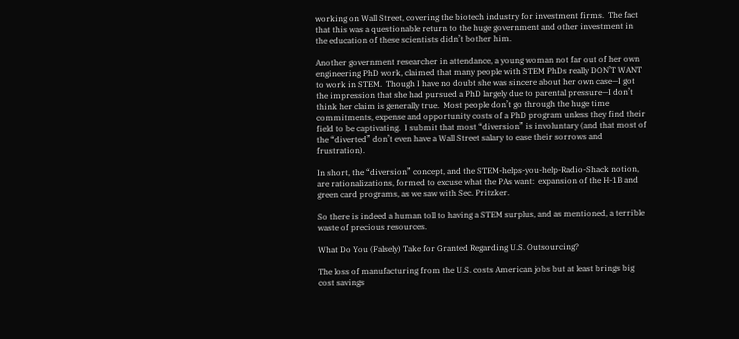working on Wall Street, covering the biotech industry for investment firms.  The fact that this was a questionable return to the huge government and other investment in the education of these scientists didn’t bother him.

Another government researcher in attendance, a young woman not far out of her own engineering PhD work, claimed that many people with STEM PhDs really DON’T WANT to work in STEM.  Though I have no doubt she was sincere about her own case—I got the impression that she had pursued a PhD largely due to parental pressure—I don’t think her claim is generally true.  Most people don’t go through the huge time commitments, expense and opportunity costs of a PhD program unless they find their field to be captivating.  I submit that most “diversion” is involuntary (and that most of the “diverted” don’t even have a Wall Street salary to ease their sorrows and frustration).

In short, the “diversion” concept, and the STEM-helps-you-help-Radio-Shack notion, are rationalizations, formed to excuse what the PAs want:  expansion of the H-1B and green card programs, as we saw with Sec. Pritzker.

So there is indeed a human toll to having a STEM surplus, and as mentioned, a terrible waste of precious resources.

What Do You (Falsely) Take for Granted Regarding U.S. Outsourcing?

The loss of manufacturing from the U.S. costs American jobs but at least brings big cost savings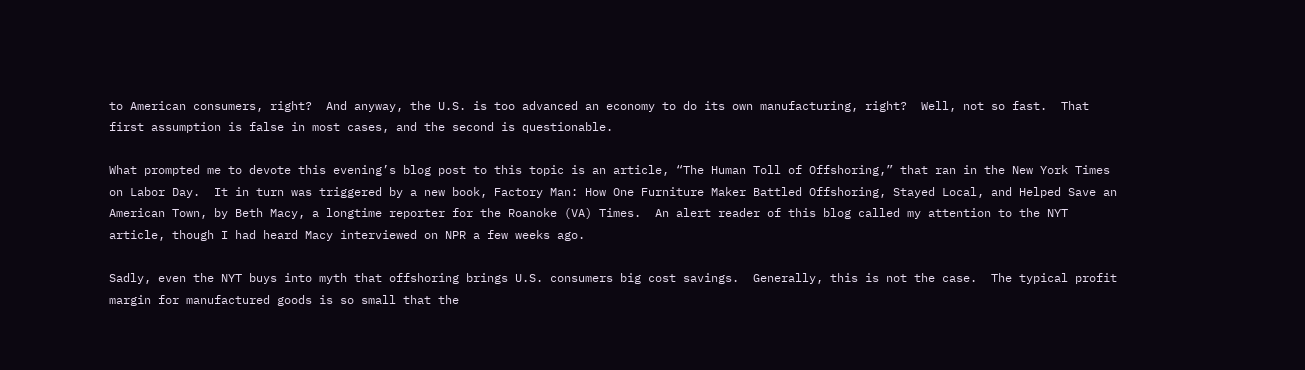to American consumers, right?  And anyway, the U.S. is too advanced an economy to do its own manufacturing, right?  Well, not so fast.  That first assumption is false in most cases, and the second is questionable.

What prompted me to devote this evening’s blog post to this topic is an article, “The Human Toll of Offshoring,” that ran in the New York Times on Labor Day.  It in turn was triggered by a new book, Factory Man: How One Furniture Maker Battled Offshoring, Stayed Local, and Helped Save an American Town, by Beth Macy, a longtime reporter for the Roanoke (VA) Times.  An alert reader of this blog called my attention to the NYT article, though I had heard Macy interviewed on NPR a few weeks ago.

Sadly, even the NYT buys into myth that offshoring brings U.S. consumers big cost savings.  Generally, this is not the case.  The typical profit margin for manufactured goods is so small that the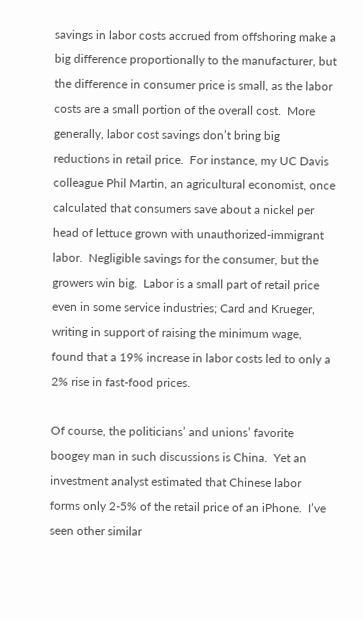savings in labor costs accrued from offshoring make a big difference proportionally to the manufacturer, but the difference in consumer price is small, as the labor costs are a small portion of the overall cost.  More generally, labor cost savings don’t bring big reductions in retail price.  For instance, my UC Davis colleague Phil Martin, an agricultural economist, once calculated that consumers save about a nickel per head of lettuce grown with unauthorized-immigrant labor.  Negligible savings for the consumer, but the growers win big.  Labor is a small part of retail price even in some service industries; Card and Krueger, writing in support of raising the minimum wage, found that a 19% increase in labor costs led to only a 2% rise in fast-food prices.

Of course, the politicians’ and unions’ favorite boogey man in such discussions is China.  Yet an investment analyst estimated that Chinese labor forms only 2-5% of the retail price of an iPhone.  I’ve seen other similar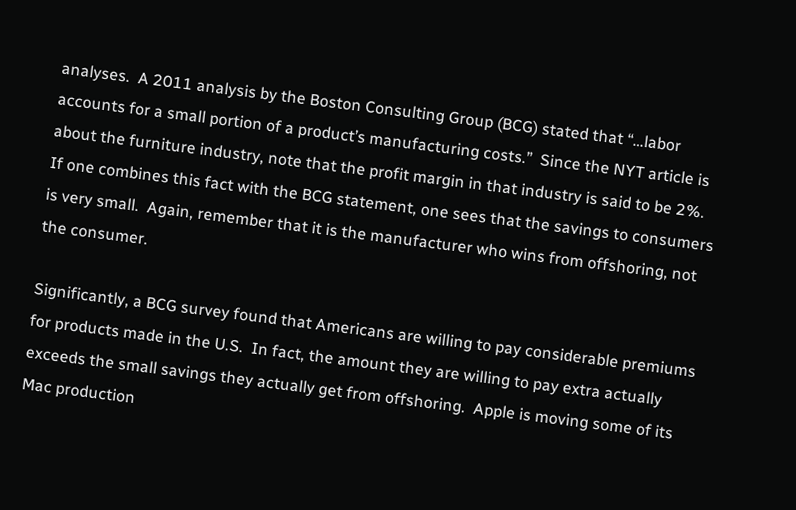analyses.  A 2011 analysis by the Boston Consulting Group (BCG) stated that “…labor accounts for a small portion of a product’s manufacturing costs.”  Since the NYT article is about the furniture industry, note that the profit margin in that industry is said to be 2%.  If one combines this fact with the BCG statement, one sees that the savings to consumers is very small.  Again, remember that it is the manufacturer who wins from offshoring, not the consumer.

Significantly, a BCG survey found that Americans are willing to pay considerable premiums for products made in the U.S.  In fact, the amount they are willing to pay extra actually exceeds the small savings they actually get from offshoring.  Apple is moving some of its Mac production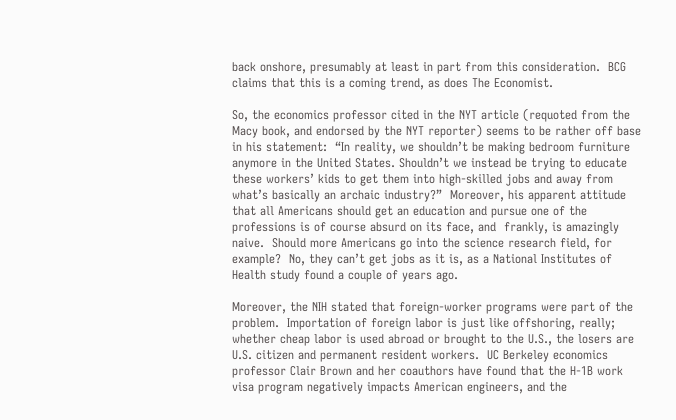back onshore, presumably at least in part from this consideration.  BCG claims that this is a coming trend, as does The Economist.

So, the economics professor cited in the NYT article (requoted from the Macy book, and endorsed by the NYT reporter) seems to be rather off base in his statement:  “In reality, we shouldn’t be making bedroom furniture anymore in the United States. Shouldn’t we instead be trying to educate these workers’ kids to get them into high-skilled jobs and away from what’s basically an archaic industry?”  Moreover, his apparent attitude that all Americans should get an education and pursue one of the professions is of course absurd on its face, and  frankly, is amazingly naive.  Should more Americans go into the science research field, for example?  No, they can’t get jobs as it is, as a National Institutes of Health study found a couple of years ago.

Moreover, the NIH stated that foreign-worker programs were part of the problem.  Importation of foreign labor is just like offshoring, really; whether cheap labor is used abroad or brought to the U.S., the losers are U.S. citizen and permanent resident workers.  UC Berkeley economics professor Clair Brown and her coauthors have found that the H-1B work visa program negatively impacts American engineers, and the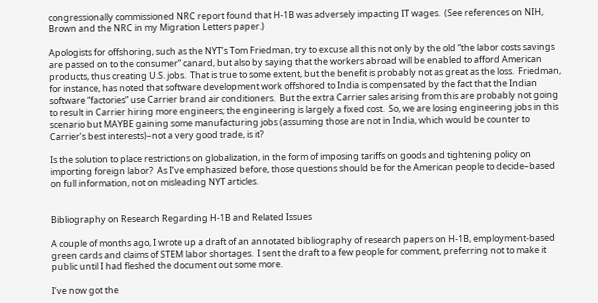congressionally commissioned NRC report found that H-1B was adversely impacting IT wages.  (See references on NIH, Brown and the NRC in my Migration Letters paper.)

Apologists for offshoring, such as the NYT’s Tom Friedman, try to excuse all this not only by the old “the labor costs savings are passed on to the consumer” canard, but also by saying that the workers abroad will be enabled to afford American products, thus creating U.S. jobs.  That is true to some extent, but the benefit is probably not as great as the loss.  Friedman, for instance, has noted that software development work offshored to India is compensated by the fact that the Indian software “factories” use Carrier brand air conditioners.  But the extra Carrier sales arising from this are probably not going to result in Carrier hiring more engineers; the engineering is largely a fixed cost.  So, we are losing engineering jobs in this scenario but MAYBE gaining some manufacturing jobs (assuming those are not in India, which would be counter to Carrier’s best interests)–not a very good trade, is it?

Is the solution to place restrictions on globalization, in the form of imposing tariffs on goods and tightening policy on importing foreign labor?  As I’ve emphasized before, those questions should be for the American people to decide–based on full information, not on misleading NYT articles.


Bibliography on Research Regarding H-1B and Related Issues

A couple of months ago, I wrote up a draft of an annotated bibliography of research papers on H-1B, employment-based green cards and claims of STEM labor shortages.  I sent the draft to a few people for comment, preferring not to make it public until I had fleshed the document out some more.

I’ve now got the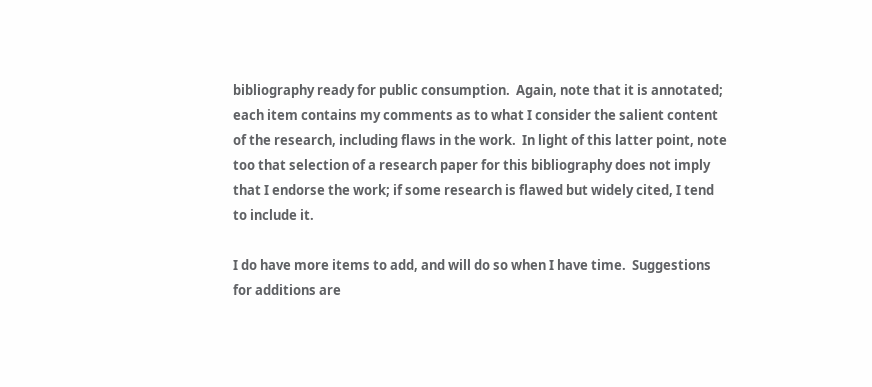bibliography ready for public consumption.  Again, note that it is annotated; each item contains my comments as to what I consider the salient content of the research, including flaws in the work.  In light of this latter point, note too that selection of a research paper for this bibliography does not imply that I endorse the work; if some research is flawed but widely cited, I tend to include it.

I do have more items to add, and will do so when I have time.  Suggestions for additions are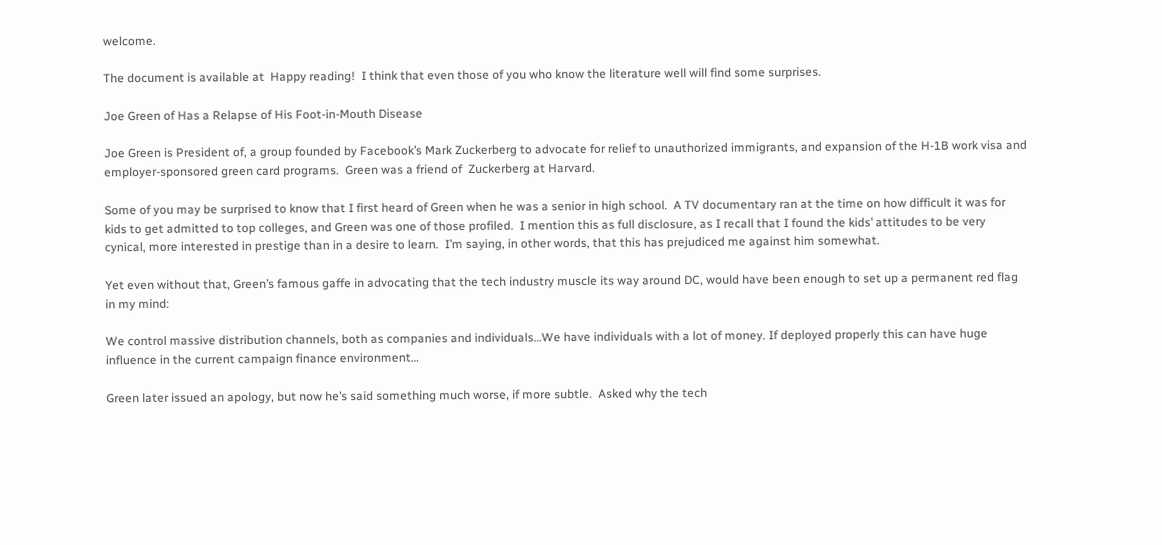welcome.

The document is available at  Happy reading!  I think that even those of you who know the literature well will find some surprises.

Joe Green of Has a Relapse of His Foot-in-Mouth Disease

Joe Green is President of, a group founded by Facebook’s Mark Zuckerberg to advocate for relief to unauthorized immigrants, and expansion of the H-1B work visa and employer-sponsored green card programs.  Green was a friend of  Zuckerberg at Harvard.

Some of you may be surprised to know that I first heard of Green when he was a senior in high school.  A TV documentary ran at the time on how difficult it was for kids to get admitted to top colleges, and Green was one of those profiled.  I mention this as full disclosure, as I recall that I found the kids’ attitudes to be very cynical, more interested in prestige than in a desire to learn.  I’m saying, in other words, that this has prejudiced me against him somewhat.

Yet even without that, Green’s famous gaffe in advocating that the tech industry muscle its way around DC, would have been enough to set up a permanent red flag in my mind:

We control massive distribution channels, both as companies and individuals…We have individuals with a lot of money. If deployed properly this can have huge influence in the current campaign finance environment…

Green later issued an apology, but now he’s said something much worse, if more subtle.  Asked why the tech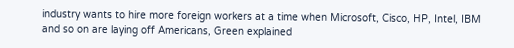industry wants to hire more foreign workers at a time when Microsoft, Cisco, HP, Intel, IBM and so on are laying off Americans, Green explained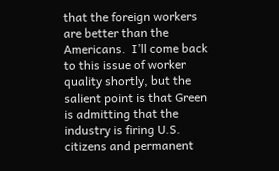that the foreign workers are better than the Americans.  I’ll come back to this issue of worker quality shortly, but the salient point is that Green is admitting that the industry is firing U.S. citizens and permanent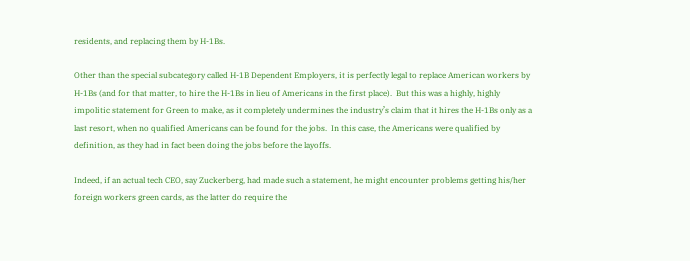residents, and replacing them by H-1Bs.

Other than the special subcategory called H-1B Dependent Employers, it is perfectly legal to replace American workers by H-1Bs (and for that matter, to hire the H-1Bs in lieu of Americans in the first place).  But this was a highly, highly impolitic statement for Green to make, as it completely undermines the industry’s claim that it hires the H-1Bs only as a last resort, when no qualified Americans can be found for the jobs.  In this case, the Americans were qualified by definition, as they had in fact been doing the jobs before the layoffs.

Indeed, if an actual tech CEO, say Zuckerberg, had made such a statement, he might encounter problems getting his/her foreign workers green cards, as the latter do require the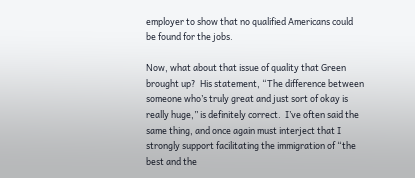employer to show that no qualified Americans could be found for the jobs.

Now, what about that issue of quality that Green brought up?  His statement, “The difference between someone who’s truly great and just sort of okay is really huge,” is definitely correct.  I’ve often said the same thing, and once again must interject that I strongly support facilitating the immigration of “the best and the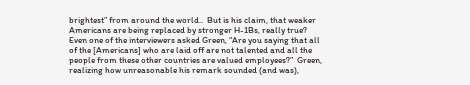brightest” from around the world..  But is his claim, that weaker Americans are being replaced by stronger H-1Bs, really true?  Even one of the interviewers asked Green, “Are you saying that all of the [Americans] who are laid off are not talented and all the people from these other countries are valued employees?”  Green, realizing how unreasonable his remark sounded (and was),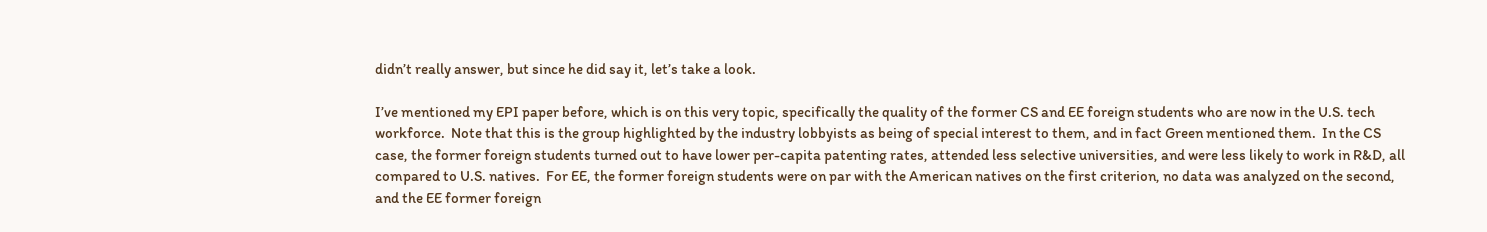didn’t really answer, but since he did say it, let’s take a look.

I’ve mentioned my EPI paper before, which is on this very topic, specifically the quality of the former CS and EE foreign students who are now in the U.S. tech workforce.  Note that this is the group highlighted by the industry lobbyists as being of special interest to them, and in fact Green mentioned them.  In the CS case, the former foreign students turned out to have lower per-capita patenting rates, attended less selective universities, and were less likely to work in R&D, all compared to U.S. natives.  For EE, the former foreign students were on par with the American natives on the first criterion, no data was analyzed on the second, and the EE former foreign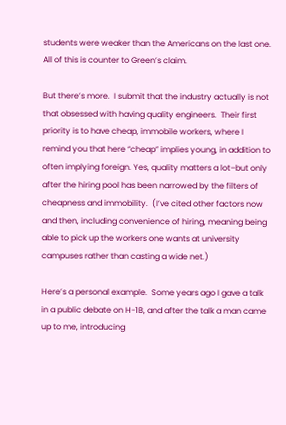students were weaker than the Americans on the last one.   All of this is counter to Green’s claim.

But there’s more.  I submit that the industry actually is not that obsessed with having quality engineers.  Their first priority is to have cheap, immobile workers, where I remind you that here “cheap” implies young, in addition to often implying foreign. Yes, quality matters a lot–but only after the hiring pool has been narrowed by the filters of cheapness and immobility.  (I’ve cited other factors now and then, including convenience of hiring, meaning being able to pick up the workers one wants at university campuses rather than casting a wide net.)

Here’s a personal example.  Some years ago I gave a talk in a public debate on H-1B, and after the talk a man came up to me, introducing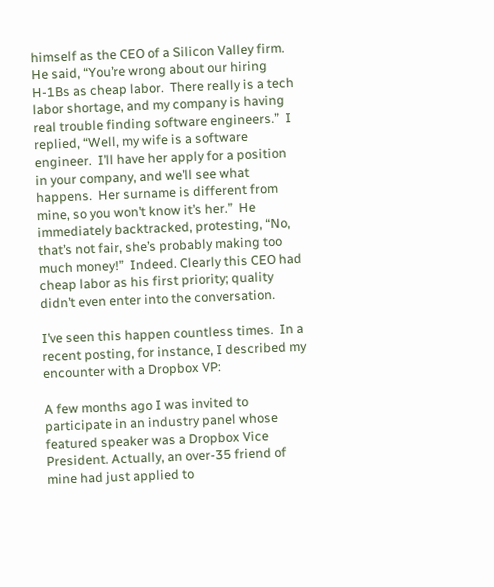himself as the CEO of a Silicon Valley firm.  He said, “You’re wrong about our hiring H-1Bs as cheap labor.  There really is a tech labor shortage, and my company is having real trouble finding software engineers.”  I replied, “Well, my wife is a software engineer.  I’ll have her apply for a position in your company, and we’ll see what happens.  Her surname is different from mine, so you won’t know it’s her.”  He immediately backtracked, protesting, “No, that’s not fair, she’s probably making too much money!”  Indeed. Clearly this CEO had cheap labor as his first priority; quality didn’t even enter into the conversation.

I’ve seen this happen countless times.  In a recent posting, for instance, I described my encounter with a Dropbox VP:

A few months ago I was invited to participate in an industry panel whose featured speaker was a Dropbox Vice President. Actually, an over-35 friend of mine had just applied to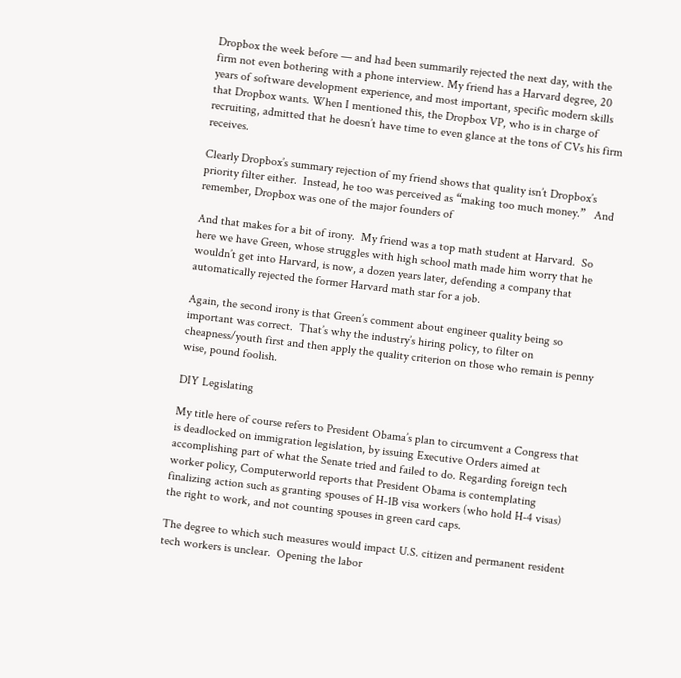Dropbox the week before — and had been summarily rejected the next day, with the firm not even bothering with a phone interview. My friend has a Harvard degree, 20 years of software development experience, and most important, specific modern skills that Dropbox wants. When I mentioned this, the Dropbox VP, who is in charge of recruiting, admitted that he doesn’t have time to even glance at the tons of CVs his firm receives.

Clearly Dropbox’s summary rejection of my friend shows that quality isn’t Dropbox’s priority filter either.  Instead, he too was perceived as “making too much money.”   And remember, Dropbox was one of the major founders of

And that makes for a bit of irony.  My friend was a top math student at Harvard.  So here we have Green, whose struggles with high school math made him worry that he wouldn’t get into Harvard, is now, a dozen years later, defending a company that automatically rejected the former Harvard math star for a job.

Again, the second irony is that Green’s comment about engineer quality being so important was correct.  That’s why the industry’s hiring policy, to filter on cheapness/youth first and then apply the quality criterion on those who remain is penny wise, pound foolish.

DIY Legislating

My title here of course refers to President Obama’s plan to circumvent a Congress that is deadlocked on immigration legislation, by issuing Executive Orders aimed at accomplishing part of what the Senate tried and failed to do. Regarding foreign tech worker policy, Computerworld reports that President Obama is contemplating finalizing action such as granting spouses of H-1B visa workers (who hold H-4 visas)  the right to work, and not counting spouses in green card caps.

The degree to which such measures would impact U.S. citizen and permanent resident tech workers is unclear.  Opening the labor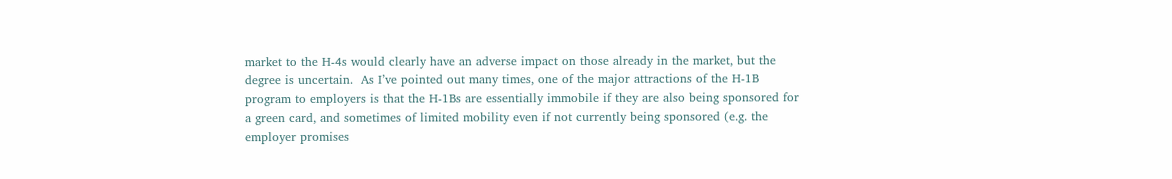market to the H-4s would clearly have an adverse impact on those already in the market, but the degree is uncertain.  As I’ve pointed out many times, one of the major attractions of the H-1B program to employers is that the H-1Bs are essentially immobile if they are also being sponsored for a green card, and sometimes of limited mobility even if not currently being sponsored (e.g. the employer promises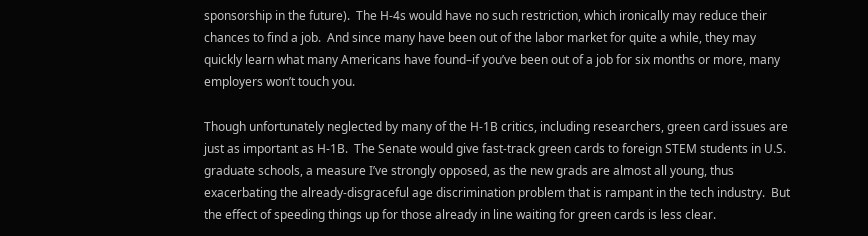sponsorship in the future).  The H-4s would have no such restriction, which ironically may reduce their chances to find a job.  And since many have been out of the labor market for quite a while, they may quickly learn what many Americans have found–if you’ve been out of a job for six months or more, many employers won’t touch you.

Though unfortunately neglected by many of the H-1B critics, including researchers, green card issues are just as important as H-1B.  The Senate would give fast-track green cards to foreign STEM students in U.S. graduate schools, a measure I’ve strongly opposed, as the new grads are almost all young, thus exacerbating the already-disgraceful age discrimination problem that is rampant in the tech industry.  But the effect of speeding things up for those already in line waiting for green cards is less clear.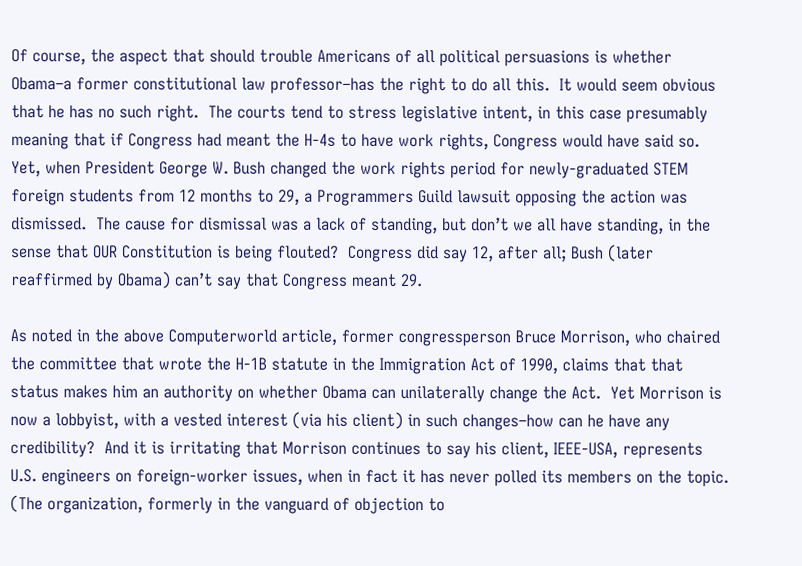Of course, the aspect that should trouble Americans of all political persuasions is whether Obama–a former constitutional law professor–has the right to do all this.  It would seem obvious that he has no such right.  The courts tend to stress legislative intent, in this case presumably meaning that if Congress had meant the H-4s to have work rights, Congress would have said so.  Yet, when President George W. Bush changed the work rights period for newly-graduated STEM foreign students from 12 months to 29, a Programmers Guild lawsuit opposing the action was dismissed.  The cause for dismissal was a lack of standing, but don’t we all have standing, in the sense that OUR Constitution is being flouted?  Congress did say 12, after all; Bush (later reaffirmed by Obama) can’t say that Congress meant 29.

As noted in the above Computerworld article, former congressperson Bruce Morrison, who chaired the committee that wrote the H-1B statute in the Immigration Act of 1990, claims that that status makes him an authority on whether Obama can unilaterally change the Act.  Yet Morrison is now a lobbyist, with a vested interest (via his client) in such changes–how can he have any credibility?  And it is irritating that Morrison continues to say his client, IEEE-USA, represents U.S. engineers on foreign-worker issues, when in fact it has never polled its members on the topic.  (The organization, formerly in the vanguard of objection to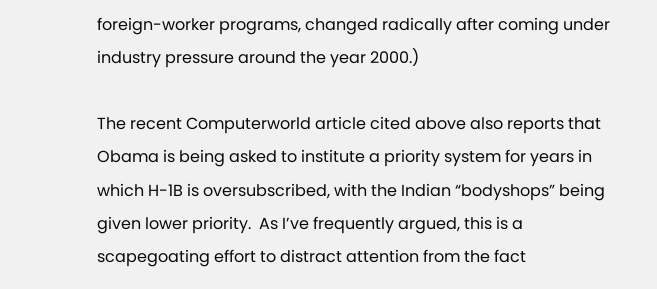foreign-worker programs, changed radically after coming under industry pressure around the year 2000.)

The recent Computerworld article cited above also reports that Obama is being asked to institute a priority system for years in which H-1B is oversubscribed, with the Indian “bodyshops” being given lower priority.  As I’ve frequently argued, this is a scapegoating effort to distract attention from the fact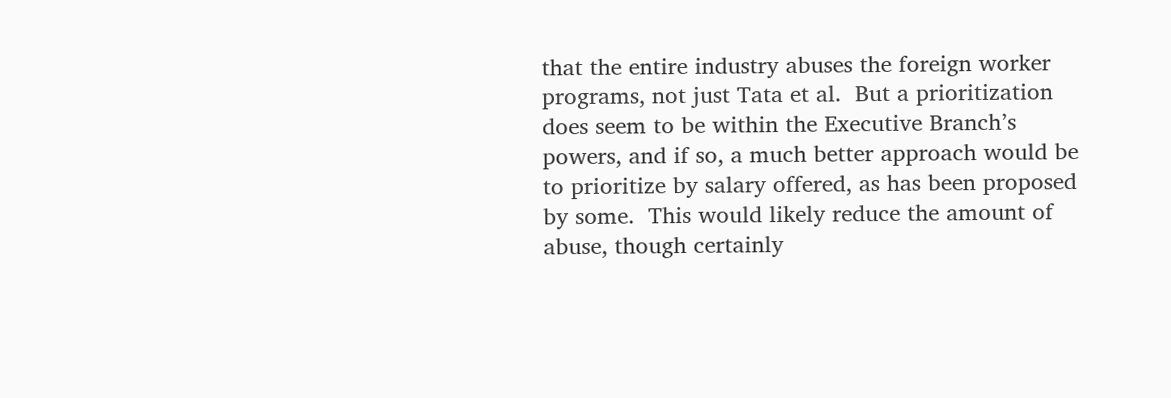that the entire industry abuses the foreign worker programs, not just Tata et al.  But a prioritization does seem to be within the Executive Branch’s powers, and if so, a much better approach would be to prioritize by salary offered, as has been proposed by some.  This would likely reduce the amount of abuse, though certainly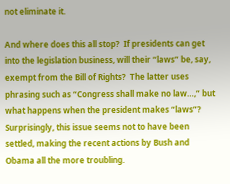not eliminate it.

And where does this all stop?  If presidents can get into the legislation business, will their “laws” be, say, exempt from the Bill of Rights?  The latter uses phrasing such as “Congress shall make no law…,” but what happens when the president makes “laws”?  Surprisingly, this issue seems not to have been settled, making the recent actions by Bush and Obama all the more troubling.